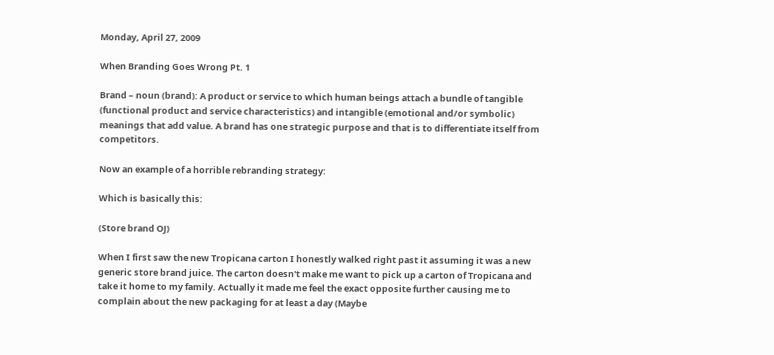Monday, April 27, 2009

When Branding Goes Wrong Pt. 1

Brand – noun (brand): A product or service to which human beings attach a bundle of tangible (functional product and service characteristics) and intangible (emotional and/or symbolic) meanings that add value. A brand has one strategic purpose and that is to differentiate itself from competitors.

Now an example of a horrible rebranding strategy:

Which is basically this:

(Store brand OJ)

When I first saw the new Tropicana carton I honestly walked right past it assuming it was a new generic store brand juice. The carton doesn't make me want to pick up a carton of Tropicana and take it home to my family. Actually it made me feel the exact opposite further causing me to complain about the new packaging for at least a day (Maybe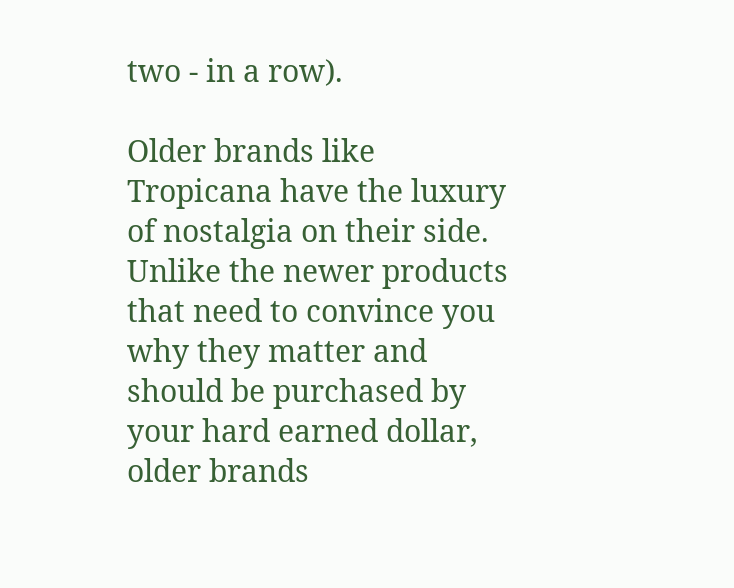two - in a row).

Older brands like Tropicana have the luxury of nostalgia on their side. Unlike the newer products that need to convince you why they matter and should be purchased by your hard earned dollar, older brands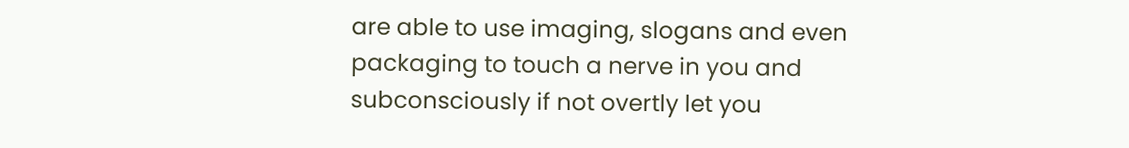are able to use imaging, slogans and even packaging to touch a nerve in you and subconsciously if not overtly let you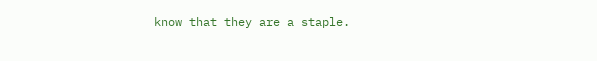know that they are a staple.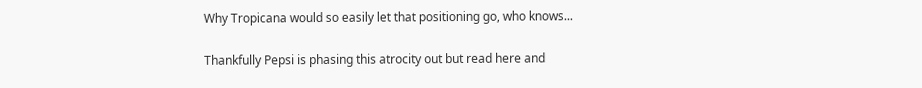Why Tropicana would so easily let that positioning go, who knows...

Thankfully Pepsi is phasing this atrocity out but read here and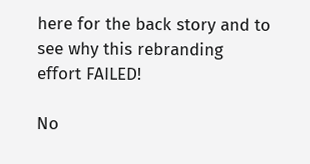here for the back story and to see why this rebranding effort FAILED!

No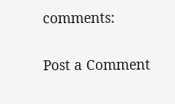comments:

Post a Comment